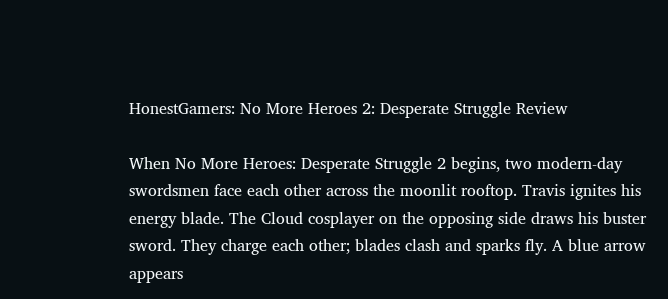HonestGamers: No More Heroes 2: Desperate Struggle Review

When No More Heroes: Desperate Struggle 2 begins, two modern-day swordsmen face each other across the moonlit rooftop. Travis ignites his energy blade. The Cloud cosplayer on the opposing side draws his buster sword. They charge each other; blades clash and sparks fly. A blue arrow appears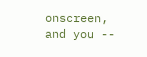onscreen, and you --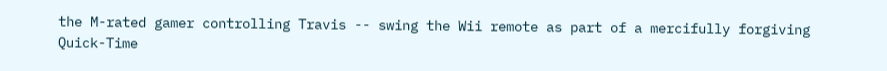the M-rated gamer controlling Travis -- swing the Wii remote as part of a mercifully forgiving Quick-Time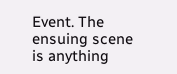Event. The ensuing scene is anything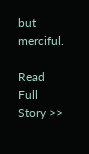but merciful.

Read Full Story >>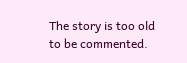The story is too old to be commented.